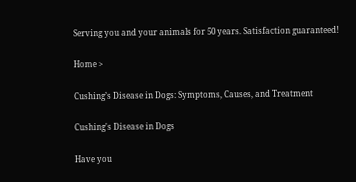Serving you and your animals for 50 years. Satisfaction guaranteed!

Home >

Cushing’s Disease in Dogs: Symptoms, Causes, and Treatment

Cushing's Disease in Dogs

Have you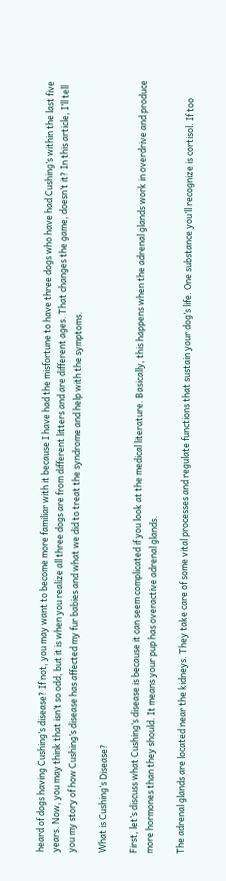heard of dogs having Cushing’s disease? If not, you may want to become more familiar with it because I have had the misfortune to have three dogs who have had Cushing’s within the last five years. Now, you may think that isn’t so odd, but it is when you realize all three dogs are from different litters and are different ages. That changes the game, doesn’t it? In this article, I’ll tell you my story of how Cushing’s disease has affected my fur babies and what we did to treat the syndrome and help with the symptoms.

What is Cushing’s Disease?

First, let’s discuss what Cushing’s disease is because it can seem complicated if you look at the medical literature. Basically, this happens when the adrenal glands work in overdrive and produce more hormones than they should. It means your pup has overactive adrenal glands.

The adrenal glands are located near the kidneys. They take care of some vital processes and regulate functions that sustain your dog’s life. One substance you’ll recognize is cortisol. If too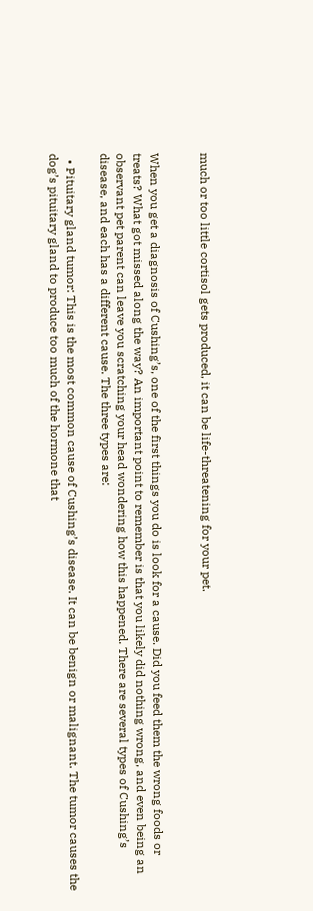much or too little cortisol gets produced, it can be life-threatening for your pet.


When you get a diagnosis of Cushing’s, one of the first things you do is look for a cause. Did you feed them the wrong foods or treats? What got missed along the way? An important point to remember is that you likely did nothing wrong, and even being an observant pet parent can leave you scratching your head wondering how this happened. There are several types of Cushing’s disease, and each has a different cause. The three types are:

  • Pituitary gland tumor: This is the most common cause of Cushing’s disease. It can be benign or malignant. The tumor causes the dog’s pituitary gland to produce too much of the hormone that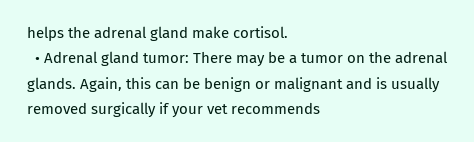helps the adrenal gland make cortisol.
  • Adrenal gland tumor: There may be a tumor on the adrenal glands. Again, this can be benign or malignant and is usually removed surgically if your vet recommends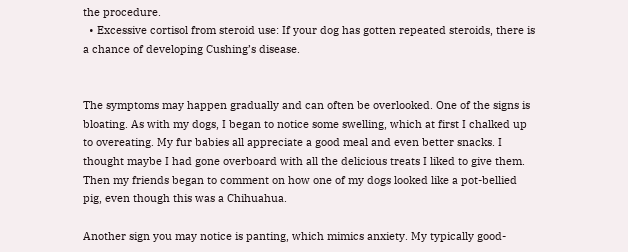the procedure.
  • Excessive cortisol from steroid use: If your dog has gotten repeated steroids, there is a chance of developing Cushing’s disease.


The symptoms may happen gradually and can often be overlooked. One of the signs is bloating. As with my dogs, I began to notice some swelling, which at first I chalked up to overeating. My fur babies all appreciate a good meal and even better snacks. I thought maybe I had gone overboard with all the delicious treats I liked to give them. Then my friends began to comment on how one of my dogs looked like a pot-bellied pig, even though this was a Chihuahua.

Another sign you may notice is panting, which mimics anxiety. My typically good-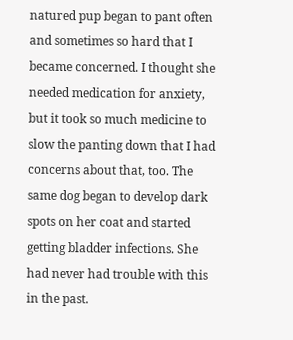natured pup began to pant often and sometimes so hard that I became concerned. I thought she needed medication for anxiety, but it took so much medicine to slow the panting down that I had concerns about that, too. The same dog began to develop dark spots on her coat and started getting bladder infections. She had never had trouble with this in the past.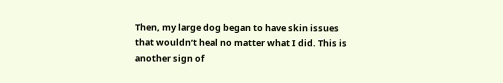Then, my large dog began to have skin issues that wouldn’t heal no matter what I did. This is another sign of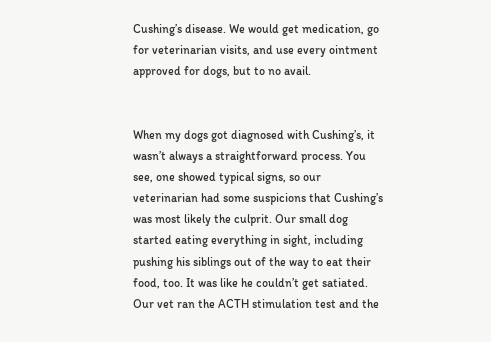Cushing’s disease. We would get medication, go for veterinarian visits, and use every ointment approved for dogs, but to no avail.


When my dogs got diagnosed with Cushing’s, it wasn’t always a straightforward process. You see, one showed typical signs, so our veterinarian had some suspicions that Cushing’s was most likely the culprit. Our small dog started eating everything in sight, including pushing his siblings out of the way to eat their food, too. It was like he couldn’t get satiated. Our vet ran the ACTH stimulation test and the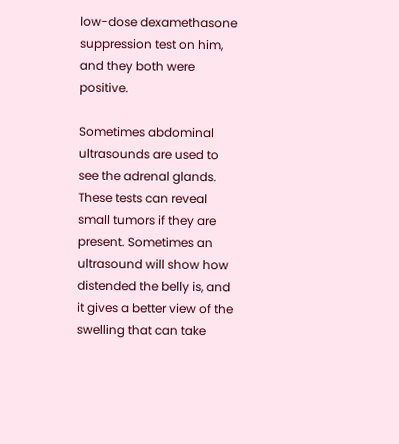low-dose dexamethasone suppression test on him, and they both were positive.

Sometimes abdominal ultrasounds are used to see the adrenal glands. These tests can reveal small tumors if they are present. Sometimes an ultrasound will show how distended the belly is, and it gives a better view of the swelling that can take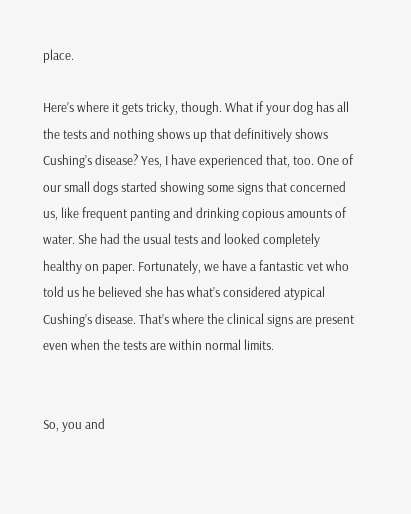place.

Here’s where it gets tricky, though. What if your dog has all the tests and nothing shows up that definitively shows Cushing’s disease? Yes, I have experienced that, too. One of our small dogs started showing some signs that concerned us, like frequent panting and drinking copious amounts of water. She had the usual tests and looked completely healthy on paper. Fortunately, we have a fantastic vet who told us he believed she has what’s considered atypical Cushing’s disease. That’s where the clinical signs are present even when the tests are within normal limits.


So, you and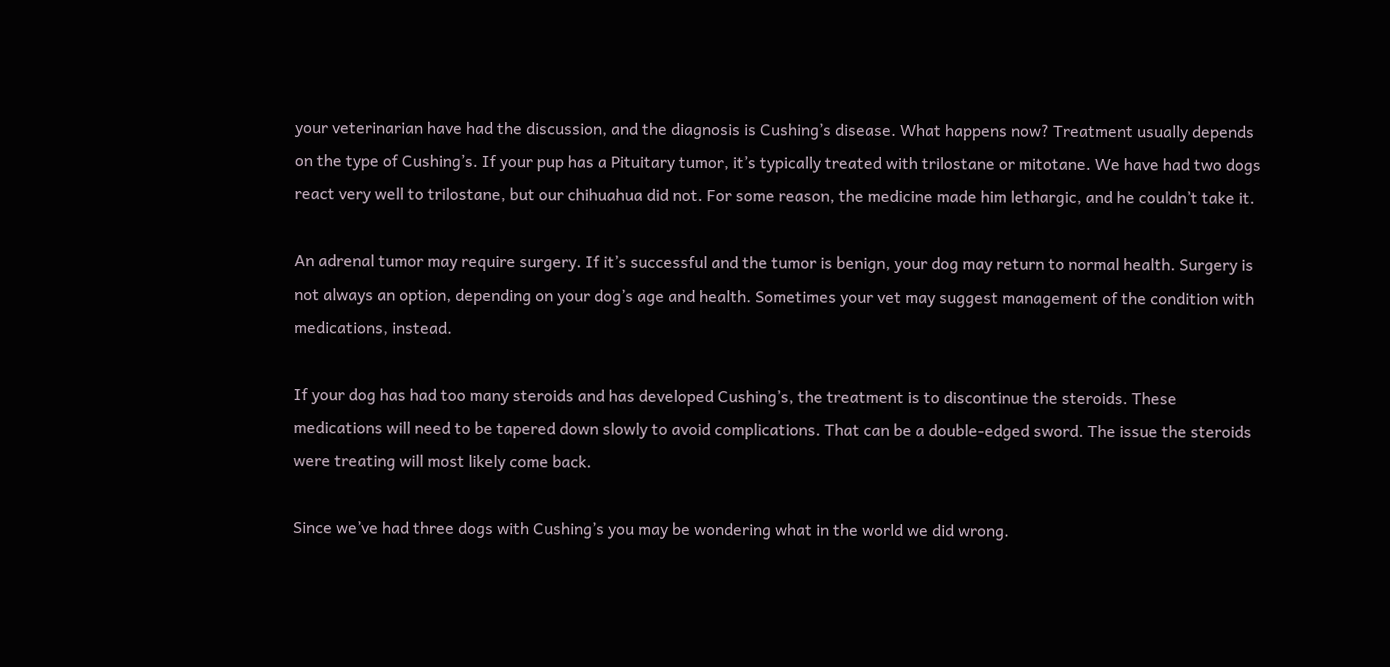your veterinarian have had the discussion, and the diagnosis is Cushing’s disease. What happens now? Treatment usually depends on the type of Cushing’s. If your pup has a Pituitary tumor, it’s typically treated with trilostane or mitotane. We have had two dogs react very well to trilostane, but our chihuahua did not. For some reason, the medicine made him lethargic, and he couldn’t take it.

An adrenal tumor may require surgery. If it’s successful and the tumor is benign, your dog may return to normal health. Surgery is not always an option, depending on your dog’s age and health. Sometimes your vet may suggest management of the condition with medications, instead.

If your dog has had too many steroids and has developed Cushing’s, the treatment is to discontinue the steroids. These medications will need to be tapered down slowly to avoid complications. That can be a double-edged sword. The issue the steroids were treating will most likely come back.

Since we’ve had three dogs with Cushing’s you may be wondering what in the world we did wrong.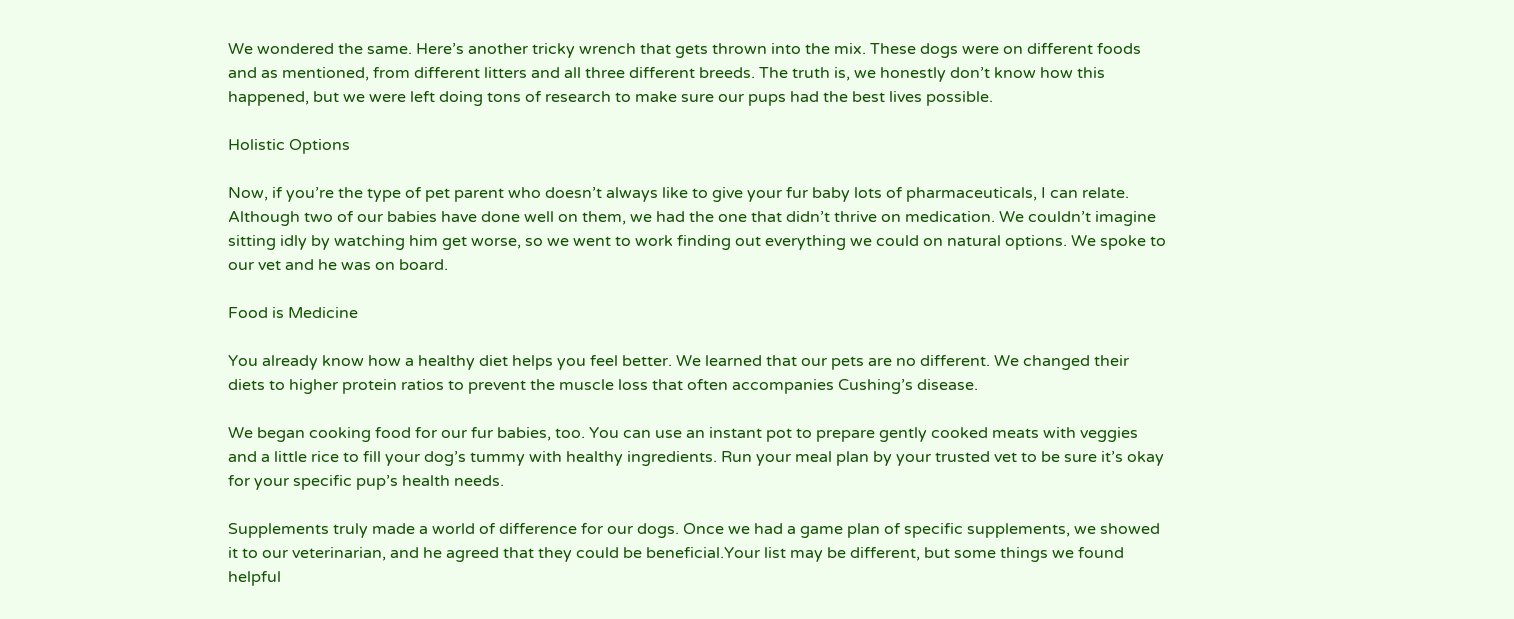We wondered the same. Here’s another tricky wrench that gets thrown into the mix. These dogs were on different foods and as mentioned, from different litters and all three different breeds. The truth is, we honestly don’t know how this happened, but we were left doing tons of research to make sure our pups had the best lives possible.

Holistic Options

Now, if you’re the type of pet parent who doesn’t always like to give your fur baby lots of pharmaceuticals, I can relate. Although two of our babies have done well on them, we had the one that didn’t thrive on medication. We couldn’t imagine sitting idly by watching him get worse, so we went to work finding out everything we could on natural options. We spoke to our vet and he was on board.

Food is Medicine

You already know how a healthy diet helps you feel better. We learned that our pets are no different. We changed their diets to higher protein ratios to prevent the muscle loss that often accompanies Cushing’s disease.

We began cooking food for our fur babies, too. You can use an instant pot to prepare gently cooked meats with veggies and a little rice to fill your dog’s tummy with healthy ingredients. Run your meal plan by your trusted vet to be sure it’s okay for your specific pup’s health needs.

Supplements truly made a world of difference for our dogs. Once we had a game plan of specific supplements, we showed it to our veterinarian, and he agreed that they could be beneficial.Your list may be different, but some things we found helpful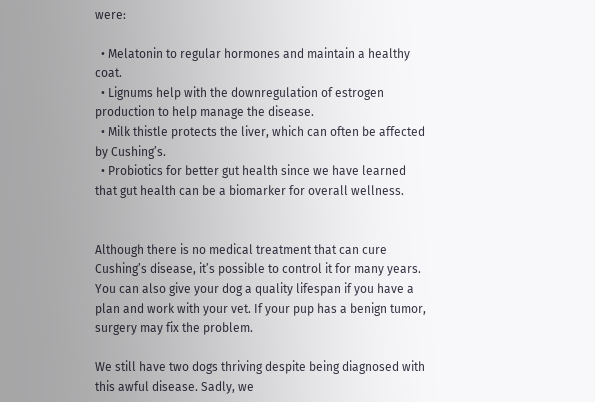were:

  • Melatonin to regular hormones and maintain a healthy coat.
  • Lignums help with the downregulation of estrogen production to help manage the disease.
  • Milk thistle protects the liver, which can often be affected by Cushing’s.
  • Probiotics for better gut health since we have learned that gut health can be a biomarker for overall wellness.


Although there is no medical treatment that can cure Cushing’s disease, it’s possible to control it for many years. You can also give your dog a quality lifespan if you have a plan and work with your vet. If your pup has a benign tumor, surgery may fix the problem.

We still have two dogs thriving despite being diagnosed with this awful disease. Sadly, we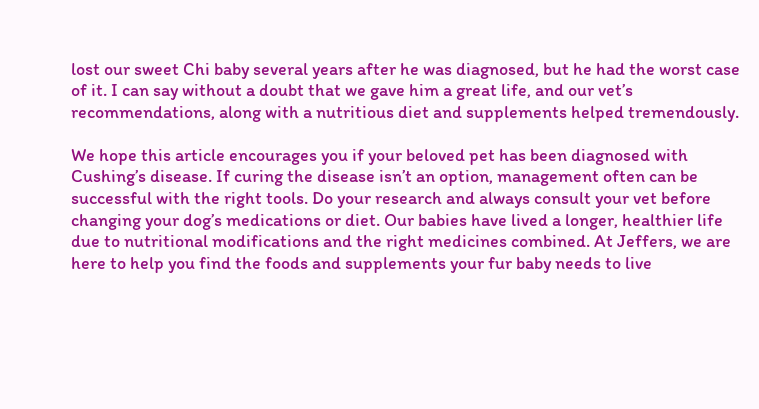lost our sweet Chi baby several years after he was diagnosed, but he had the worst case of it. I can say without a doubt that we gave him a great life, and our vet’s recommendations, along with a nutritious diet and supplements helped tremendously.

We hope this article encourages you if your beloved pet has been diagnosed with Cushing’s disease. If curing the disease isn’t an option, management often can be successful with the right tools. Do your research and always consult your vet before changing your dog’s medications or diet. Our babies have lived a longer, healthier life due to nutritional modifications and the right medicines combined. At Jeffers, we are here to help you find the foods and supplements your fur baby needs to live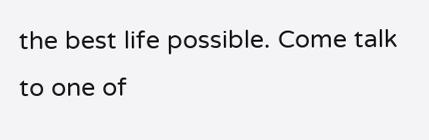the best life possible. Come talk to one of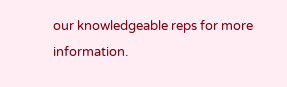our knowledgeable reps for more information.